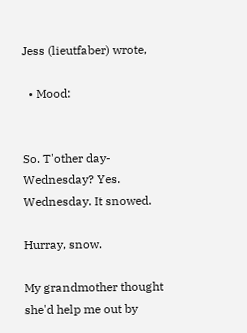Jess (lieutfaber) wrote,

  • Mood:


So. T'other day- Wednesday? Yes. Wednesday. It snowed.

Hurray, snow.

My grandmother thought she'd help me out by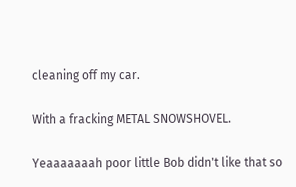cleaning off my car.

With a fracking METAL SNOWSHOVEL.

Yeaaaaaaah poor little Bob didn't like that so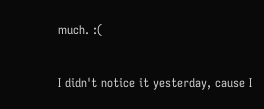much. :(

I didn't notice it yesterday, cause I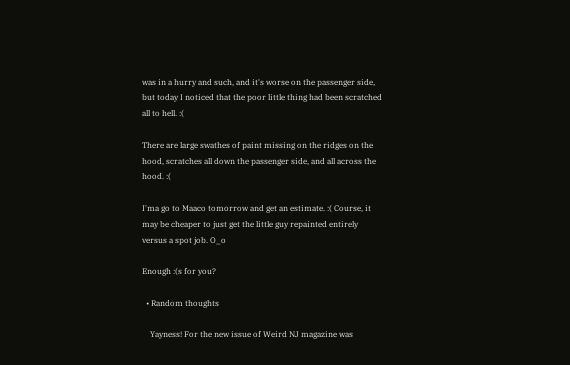was in a hurry and such, and it's worse on the passenger side, but today I noticed that the poor little thing had been scratched all to hell. :(

There are large swathes of paint missing on the ridges on the hood, scratches all down the passenger side, and all across the hood. :(

I'ma go to Maaco tomorrow and get an estimate. :( Course, it may be cheaper to just get the little guy repainted entirely versus a spot job. O_o

Enough :(s for you?

  • Random thoughts

    Yayness! For the new issue of Weird NJ magazine was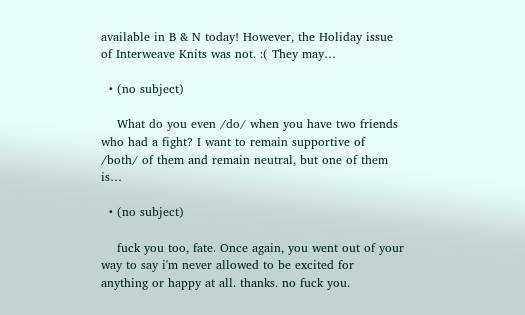available in B & N today! However, the Holiday issue of Interweave Knits was not. :( They may…

  • (no subject)

    What do you even /do/ when you have two friends who had a fight? I want to remain supportive of /both/ of them and remain neutral, but one of them is…

  • (no subject)

    fuck you too, fate. Once again, you went out of your way to say i'm never allowed to be excited for anything or happy at all. thanks. no fuck you.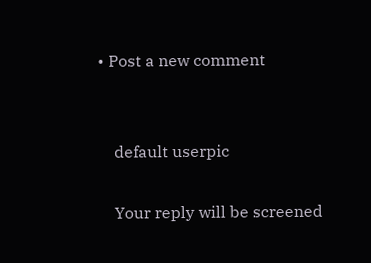• Post a new comment


    default userpic

    Your reply will be screened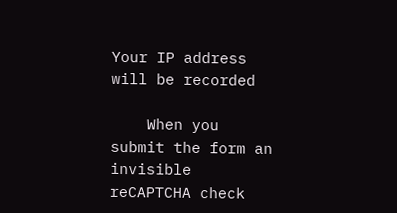Your IP address will be recorded

    When you submit the form an invisible reCAPTCHA check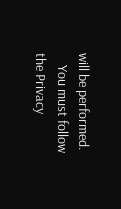will be performed.
    You must follow the Privacy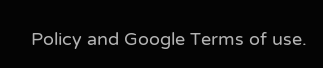Policy and Google Terms of use.